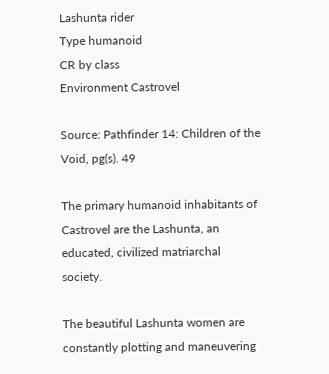Lashunta rider
Type humanoid
CR by class
Environment Castrovel

Source: Pathfinder 14: Children of the Void, pg(s). 49

The primary humanoid inhabitants of Castrovel are the Lashunta, an educated, civilized matriarchal society.

The beautiful Lashunta women are constantly plotting and maneuvering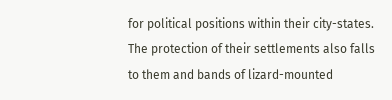for political positions within their city-states. The protection of their settlements also falls to them and bands of lizard-mounted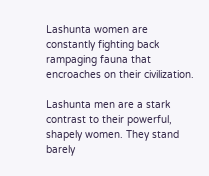Lashunta women are constantly fighting back rampaging fauna that encroaches on their civilization.

Lashunta men are a stark contrast to their powerful, shapely women. They stand barely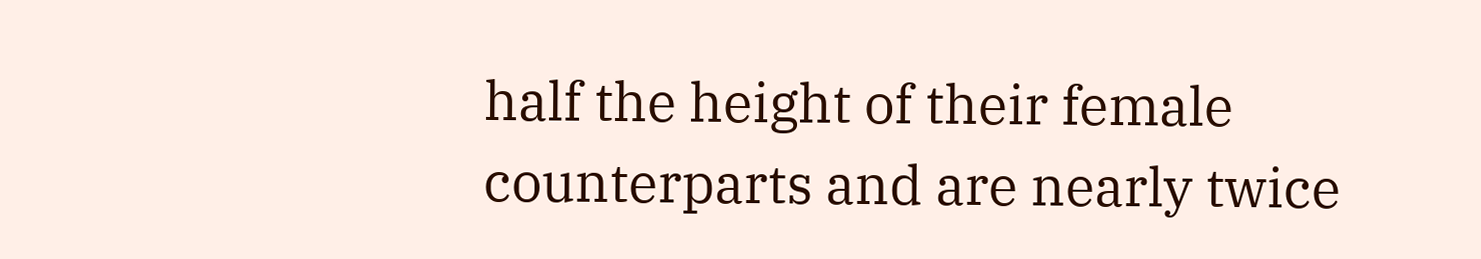half the height of their female counterparts and are nearly twice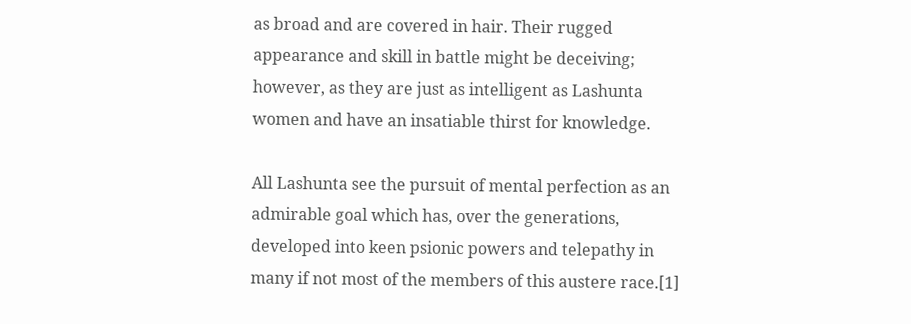as broad and are covered in hair. Their rugged appearance and skill in battle might be deceiving; however, as they are just as intelligent as Lashunta women and have an insatiable thirst for knowledge.

All Lashunta see the pursuit of mental perfection as an admirable goal which has, over the generations, developed into keen psionic powers and telepathy in many if not most of the members of this austere race.[1]